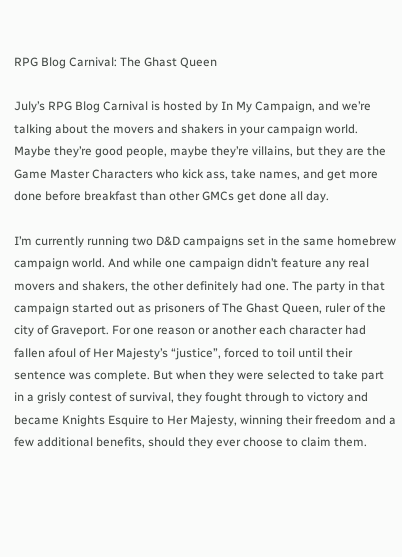RPG Blog Carnival: The Ghast Queen

July’s RPG Blog Carnival is hosted by In My Campaign, and we’re talking about the movers and shakers in your campaign world. Maybe they’re good people, maybe they’re villains, but they are the Game Master Characters who kick ass, take names, and get more done before breakfast than other GMCs get done all day.

I’m currently running two D&D campaigns set in the same homebrew campaign world. And while one campaign didn’t feature any real movers and shakers, the other definitely had one. The party in that campaign started out as prisoners of The Ghast Queen, ruler of the city of Graveport. For one reason or another each character had fallen afoul of Her Majesty’s “justice”, forced to toil until their sentence was complete. But when they were selected to take part in a grisly contest of survival, they fought through to victory and became Knights Esquire to Her Majesty, winning their freedom and a few additional benefits, should they ever choose to claim them.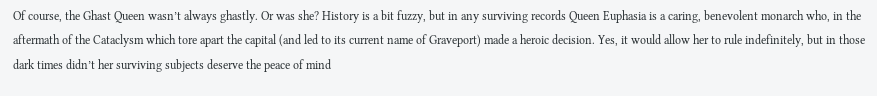Of course, the Ghast Queen wasn’t always ghastly. Or was she? History is a bit fuzzy, but in any surviving records Queen Euphasia is a caring, benevolent monarch who, in the aftermath of the Cataclysm which tore apart the capital (and led to its current name of Graveport) made a heroic decision. Yes, it would allow her to rule indefinitely, but in those dark times didn’t her surviving subjects deserve the peace of mind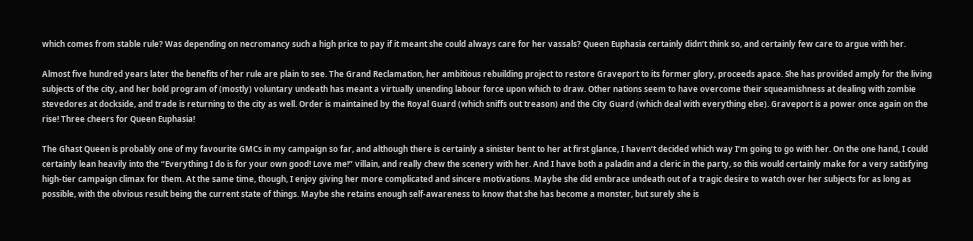which comes from stable rule? Was depending on necromancy such a high price to pay if it meant she could always care for her vassals? Queen Euphasia certainly didn’t think so, and certainly few care to argue with her.

Almost five hundred years later the benefits of her rule are plain to see. The Grand Reclamation, her ambitious rebuilding project to restore Graveport to its former glory, proceeds apace. She has provided amply for the living subjects of the city, and her bold program of (mostly) voluntary undeath has meant a virtually unending labour force upon which to draw. Other nations seem to have overcome their squeamishness at dealing with zombie stevedores at dockside, and trade is returning to the city as well. Order is maintained by the Royal Guard (which sniffs out treason) and the City Guard (which deal with everything else). Graveport is a power once again on the rise! Three cheers for Queen Euphasia!

The Ghast Queen is probably one of my favourite GMCs in my campaign so far, and although there is certainly a sinister bent to her at first glance, I haven’t decided which way I’m going to go with her. On the one hand, I could certainly lean heavily into the “Everything I do is for your own good! Love me!” villain, and really chew the scenery with her. And I have both a paladin and a cleric in the party, so this would certainly make for a very satisfying high-tier campaign climax for them. At the same time, though, I enjoy giving her more complicated and sincere motivations. Maybe she did embrace undeath out of a tragic desire to watch over her subjects for as long as possible, with the obvious result being the current state of things. Maybe she retains enough self-awareness to know that she has become a monster, but surely she is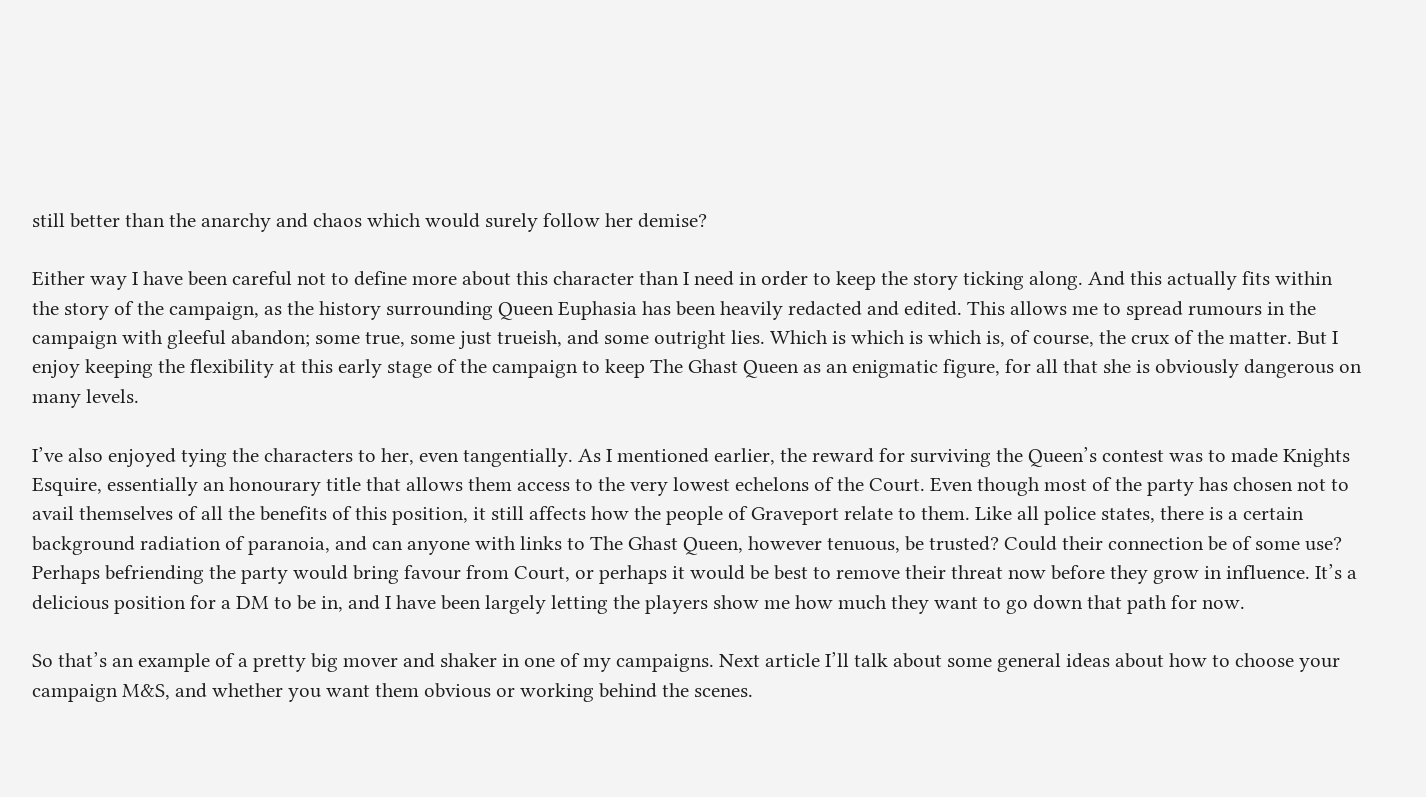still better than the anarchy and chaos which would surely follow her demise?

Either way I have been careful not to define more about this character than I need in order to keep the story ticking along. And this actually fits within the story of the campaign, as the history surrounding Queen Euphasia has been heavily redacted and edited. This allows me to spread rumours in the campaign with gleeful abandon; some true, some just trueish, and some outright lies. Which is which is which is, of course, the crux of the matter. But I enjoy keeping the flexibility at this early stage of the campaign to keep The Ghast Queen as an enigmatic figure, for all that she is obviously dangerous on many levels.

I’ve also enjoyed tying the characters to her, even tangentially. As I mentioned earlier, the reward for surviving the Queen’s contest was to made Knights Esquire, essentially an honourary title that allows them access to the very lowest echelons of the Court. Even though most of the party has chosen not to avail themselves of all the benefits of this position, it still affects how the people of Graveport relate to them. Like all police states, there is a certain background radiation of paranoia, and can anyone with links to The Ghast Queen, however tenuous, be trusted? Could their connection be of some use? Perhaps befriending the party would bring favour from Court, or perhaps it would be best to remove their threat now before they grow in influence. It’s a delicious position for a DM to be in, and I have been largely letting the players show me how much they want to go down that path for now.

So that’s an example of a pretty big mover and shaker in one of my campaigns. Next article I’ll talk about some general ideas about how to choose your campaign M&S, and whether you want them obvious or working behind the scenes.